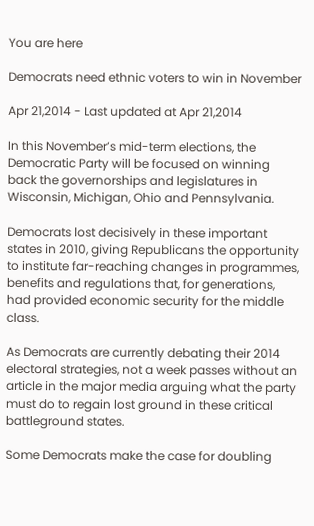You are here

Democrats need ethnic voters to win in November

Apr 21,2014 - Last updated at Apr 21,2014

In this November’s mid-term elections, the Democratic Party will be focused on winning back the governorships and legislatures in Wisconsin, Michigan, Ohio and Pennsylvania.

Democrats lost decisively in these important states in 2010, giving Republicans the opportunity to institute far-reaching changes in programmes, benefits and regulations that, for generations, had provided economic security for the middle class.

As Democrats are currently debating their 2014 electoral strategies, not a week passes without an article in the major media arguing what the party must do to regain lost ground in these critical battleground states.

Some Democrats make the case for doubling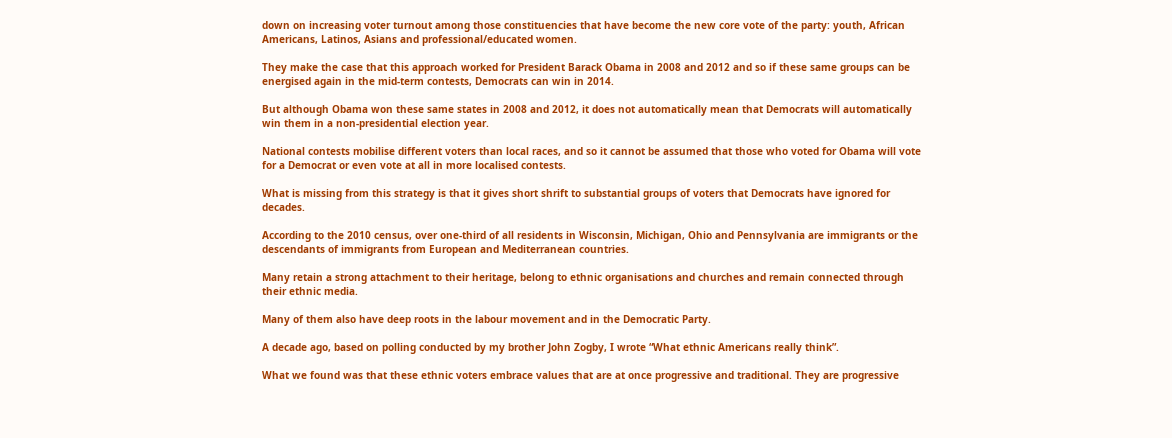down on increasing voter turnout among those constituencies that have become the new core vote of the party: youth, African Americans, Latinos, Asians and professional/educated women.

They make the case that this approach worked for President Barack Obama in 2008 and 2012 and so if these same groups can be energised again in the mid-term contests, Democrats can win in 2014.

But although Obama won these same states in 2008 and 2012, it does not automatically mean that Democrats will automatically win them in a non-presidential election year.

National contests mobilise different voters than local races, and so it cannot be assumed that those who voted for Obama will vote for a Democrat or even vote at all in more localised contests.

What is missing from this strategy is that it gives short shrift to substantial groups of voters that Democrats have ignored for decades.

According to the 2010 census, over one-third of all residents in Wisconsin, Michigan, Ohio and Pennsylvania are immigrants or the descendants of immigrants from European and Mediterranean countries.

Many retain a strong attachment to their heritage, belong to ethnic organisations and churches and remain connected through their ethnic media.

Many of them also have deep roots in the labour movement and in the Democratic Party.

A decade ago, based on polling conducted by my brother John Zogby, I wrote “What ethnic Americans really think”.

What we found was that these ethnic voters embrace values that are at once progressive and traditional. They are progressive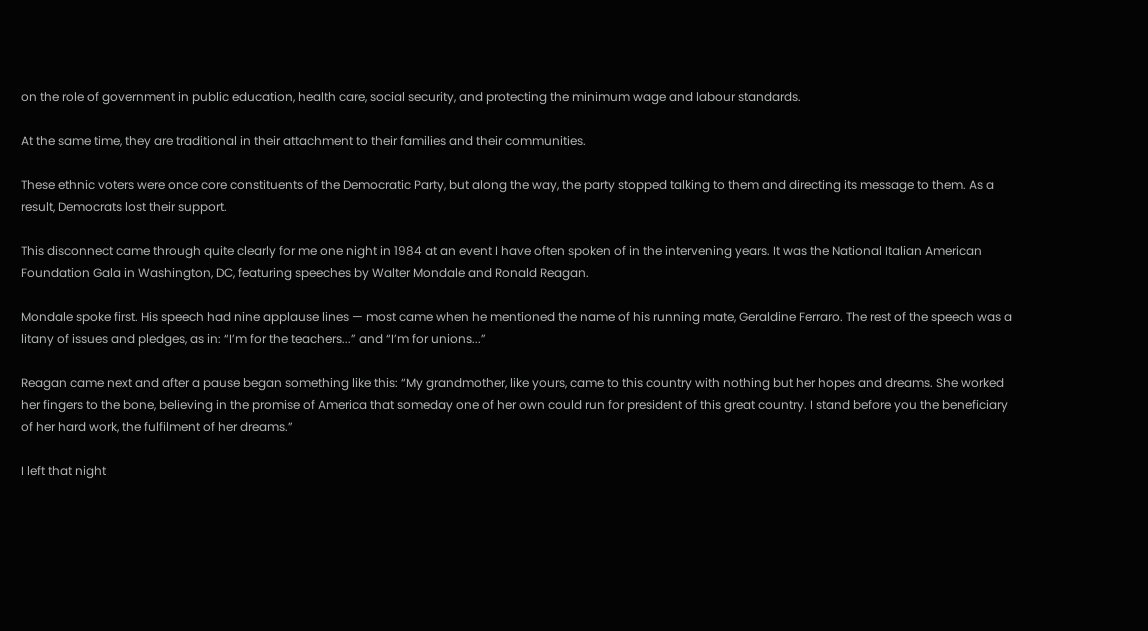on the role of government in public education, health care, social security, and protecting the minimum wage and labour standards.

At the same time, they are traditional in their attachment to their families and their communities.

These ethnic voters were once core constituents of the Democratic Party, but along the way, the party stopped talking to them and directing its message to them. As a result, Democrats lost their support.

This disconnect came through quite clearly for me one night in 1984 at an event I have often spoken of in the intervening years. It was the National Italian American Foundation Gala in Washington, DC, featuring speeches by Walter Mondale and Ronald Reagan.

Mondale spoke first. His speech had nine applause lines — most came when he mentioned the name of his running mate, Geraldine Ferraro. The rest of the speech was a litany of issues and pledges, as in: “I’m for the teachers...” and “I’m for unions...”

Reagan came next and after a pause began something like this: “My grandmother, like yours, came to this country with nothing but her hopes and dreams. She worked her fingers to the bone, believing in the promise of America that someday one of her own could run for president of this great country. I stand before you the beneficiary of her hard work, the fulfilment of her dreams.”

I left that night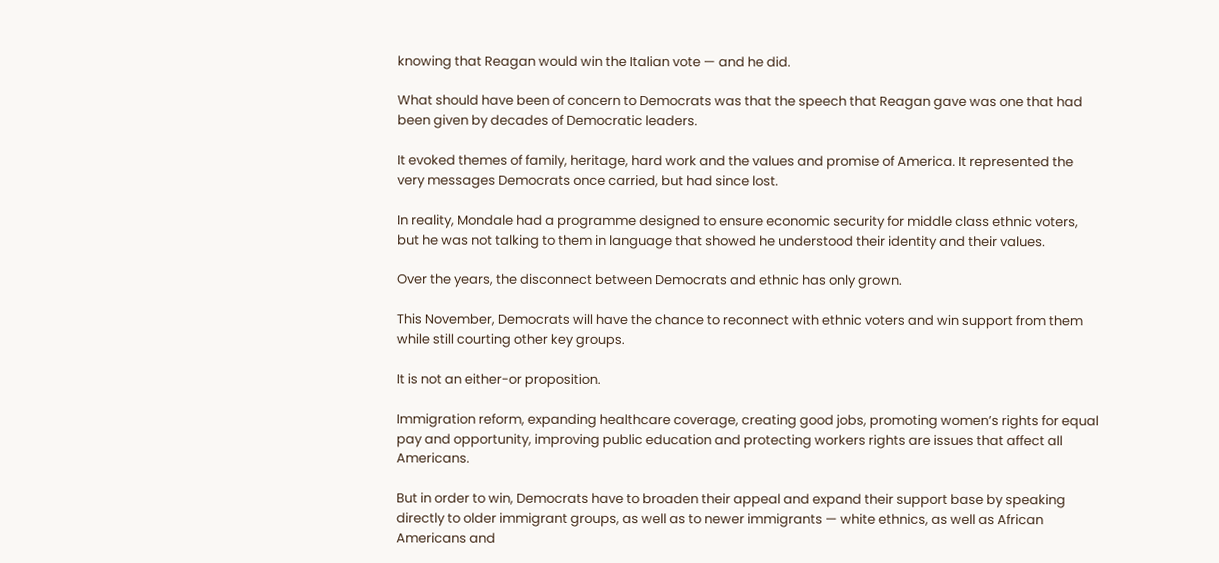knowing that Reagan would win the Italian vote — and he did.

What should have been of concern to Democrats was that the speech that Reagan gave was one that had been given by decades of Democratic leaders.

It evoked themes of family, heritage, hard work and the values and promise of America. It represented the very messages Democrats once carried, but had since lost.

In reality, Mondale had a programme designed to ensure economic security for middle class ethnic voters, but he was not talking to them in language that showed he understood their identity and their values.

Over the years, the disconnect between Democrats and ethnic has only grown.

This November, Democrats will have the chance to reconnect with ethnic voters and win support from them while still courting other key groups.

It is not an either-or proposition.

Immigration reform, expanding healthcare coverage, creating good jobs, promoting women’s rights for equal pay and opportunity, improving public education and protecting workers rights are issues that affect all Americans.

But in order to win, Democrats have to broaden their appeal and expand their support base by speaking directly to older immigrant groups, as well as to newer immigrants — white ethnics, as well as African Americans and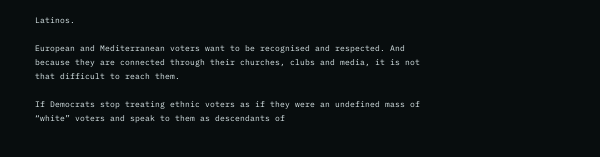Latinos.

European and Mediterranean voters want to be recognised and respected. And because they are connected through their churches, clubs and media, it is not that difficult to reach them.

If Democrats stop treating ethnic voters as if they were an undefined mass of “white” voters and speak to them as descendants of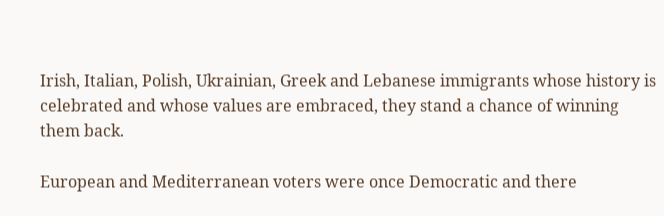Irish, Italian, Polish, Ukrainian, Greek and Lebanese immigrants whose history is celebrated and whose values are embraced, they stand a chance of winning them back.

European and Mediterranean voters were once Democratic and there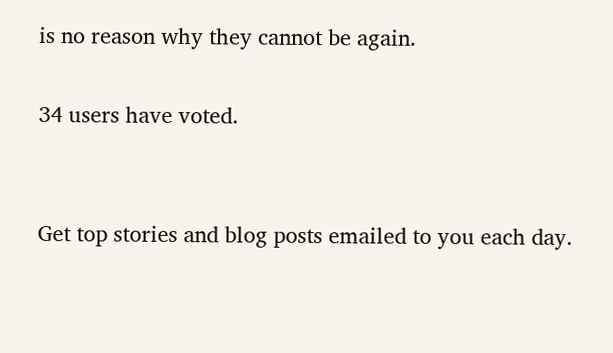is no reason why they cannot be again.

34 users have voted.


Get top stories and blog posts emailed to you each day.